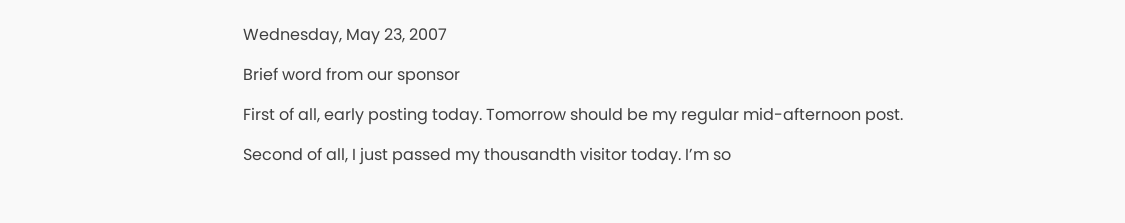Wednesday, May 23, 2007

Brief word from our sponsor

First of all, early posting today. Tomorrow should be my regular mid-afternoon post.

Second of all, I just passed my thousandth visitor today. I’m so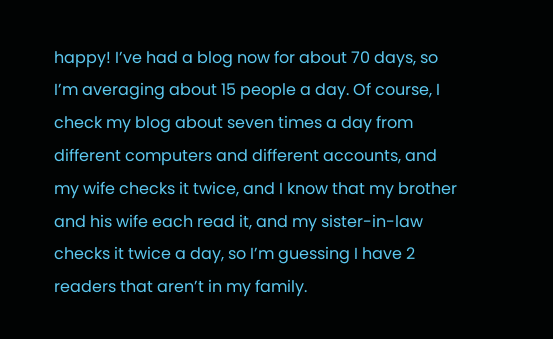happy! I’ve had a blog now for about 70 days, so I’m averaging about 15 people a day. Of course, I check my blog about seven times a day from different computers and different accounts, and my wife checks it twice, and I know that my brother and his wife each read it, and my sister-in-law checks it twice a day, so I’m guessing I have 2 readers that aren’t in my family.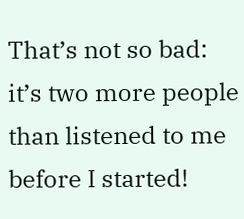That’s not so bad: it’s two more people than listened to me before I started!